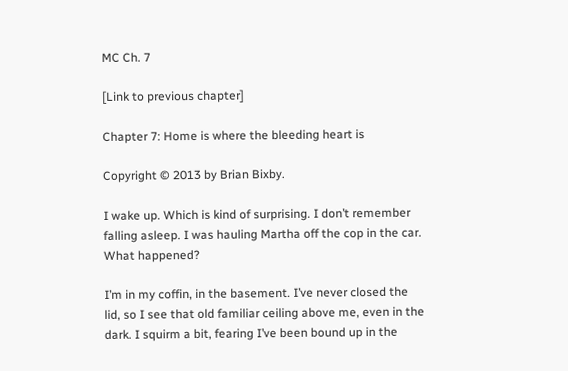MC Ch. 7

[Link to previous chapter]

Chapter 7: Home is where the bleeding heart is

Copyright © 2013 by Brian Bixby.

I wake up. Which is kind of surprising. I don’t remember falling asleep. I was hauling Martha off the cop in the car. What happened?

I’m in my coffin, in the basement. I’ve never closed the lid, so I see that old familiar ceiling above me, even in the dark. I squirm a bit, fearing I’ve been bound up in the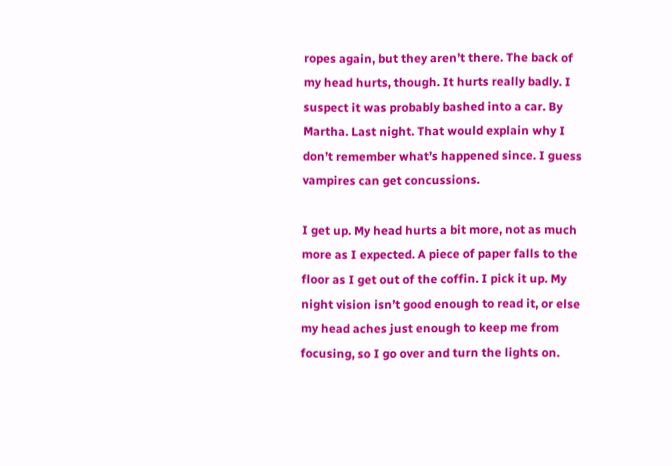ropes again, but they aren’t there. The back of my head hurts, though. It hurts really badly. I suspect it was probably bashed into a car. By Martha. Last night. That would explain why I don’t remember what’s happened since. I guess vampires can get concussions.

I get up. My head hurts a bit more, not as much more as I expected. A piece of paper falls to the floor as I get out of the coffin. I pick it up. My night vision isn’t good enough to read it, or else my head aches just enough to keep me from focusing, so I go over and turn the lights on.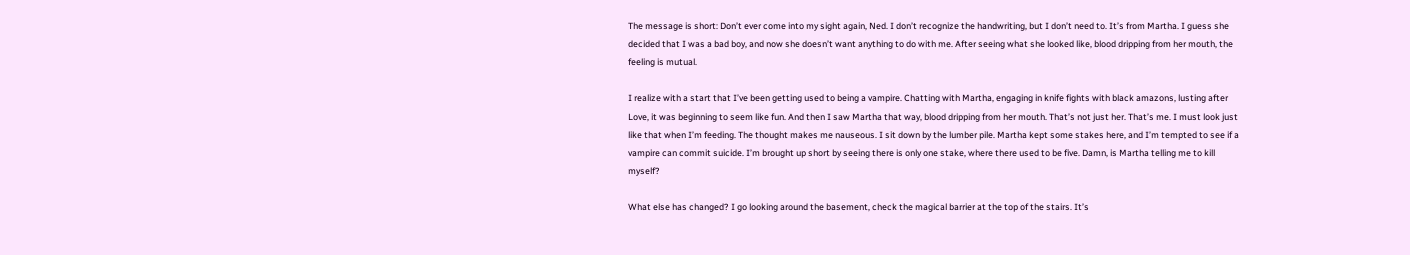The message is short: Don’t ever come into my sight again, Ned. I don’t recognize the handwriting, but I don’t need to. It’s from Martha. I guess she decided that I was a bad boy, and now she doesn’t want anything to do with me. After seeing what she looked like, blood dripping from her mouth, the feeling is mutual.

I realize with a start that I’ve been getting used to being a vampire. Chatting with Martha, engaging in knife fights with black amazons, lusting after Love, it was beginning to seem like fun. And then I saw Martha that way, blood dripping from her mouth. That’s not just her. That’s me. I must look just like that when I’m feeding. The thought makes me nauseous. I sit down by the lumber pile. Martha kept some stakes here, and I’m tempted to see if a vampire can commit suicide. I’m brought up short by seeing there is only one stake, where there used to be five. Damn, is Martha telling me to kill myself?

What else has changed? I go looking around the basement, check the magical barrier at the top of the stairs. It’s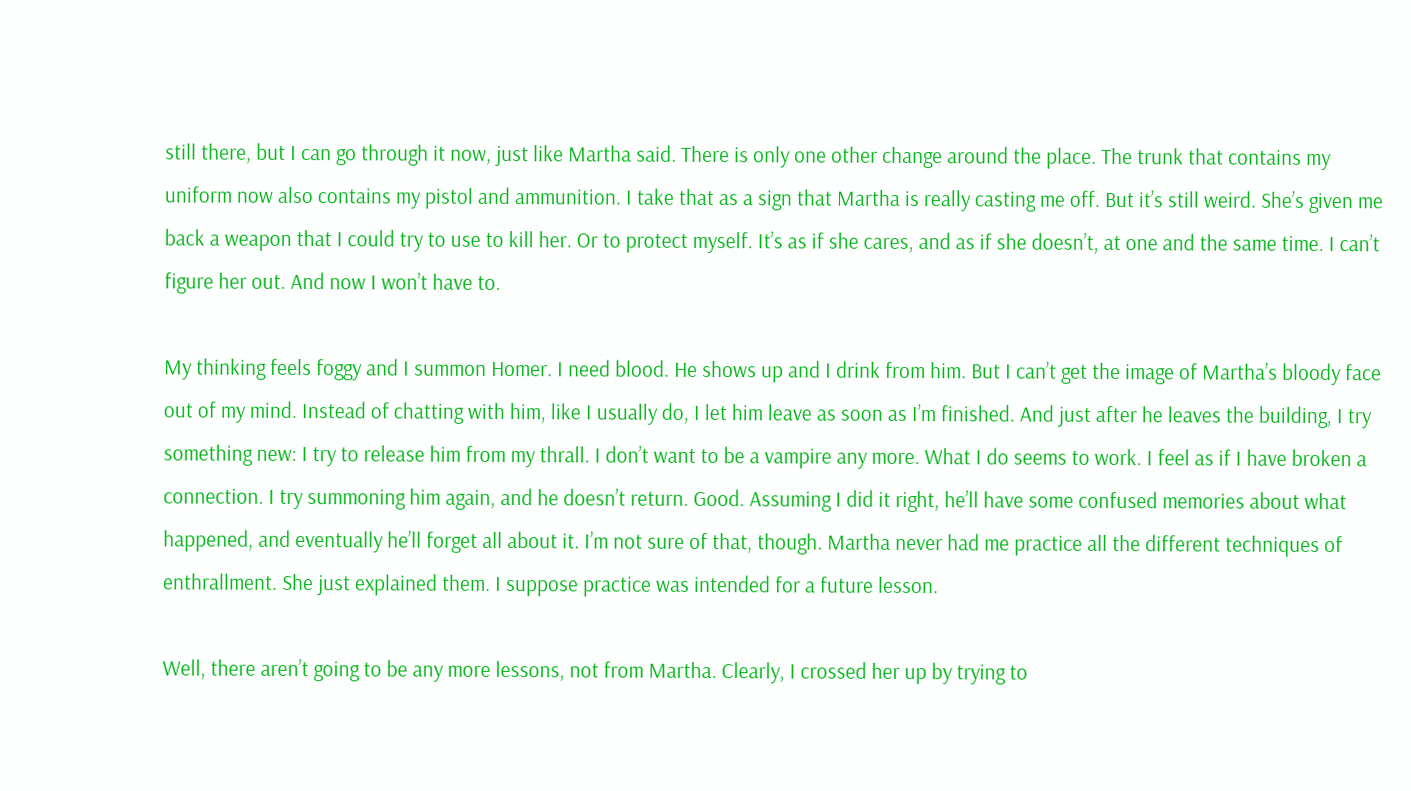still there, but I can go through it now, just like Martha said. There is only one other change around the place. The trunk that contains my uniform now also contains my pistol and ammunition. I take that as a sign that Martha is really casting me off. But it’s still weird. She’s given me back a weapon that I could try to use to kill her. Or to protect myself. It’s as if she cares, and as if she doesn’t, at one and the same time. I can’t figure her out. And now I won’t have to.

My thinking feels foggy and I summon Homer. I need blood. He shows up and I drink from him. But I can’t get the image of Martha’s bloody face out of my mind. Instead of chatting with him, like I usually do, I let him leave as soon as I’m finished. And just after he leaves the building, I try something new: I try to release him from my thrall. I don’t want to be a vampire any more. What I do seems to work. I feel as if I have broken a connection. I try summoning him again, and he doesn’t return. Good. Assuming I did it right, he’ll have some confused memories about what happened, and eventually he’ll forget all about it. I’m not sure of that, though. Martha never had me practice all the different techniques of enthrallment. She just explained them. I suppose practice was intended for a future lesson.

Well, there aren’t going to be any more lessons, not from Martha. Clearly, I crossed her up by trying to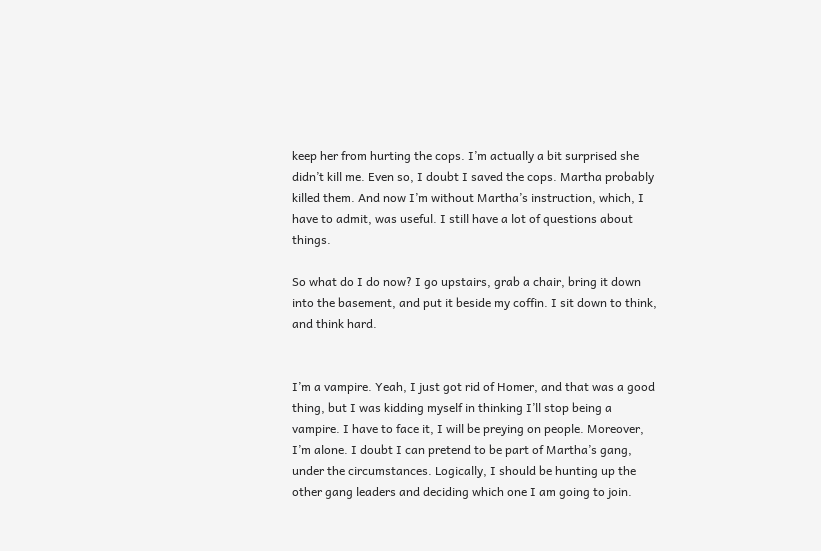keep her from hurting the cops. I’m actually a bit surprised she didn’t kill me. Even so, I doubt I saved the cops. Martha probably killed them. And now I’m without Martha’s instruction, which, I have to admit, was useful. I still have a lot of questions about things.

So what do I do now? I go upstairs, grab a chair, bring it down into the basement, and put it beside my coffin. I sit down to think, and think hard.


I’m a vampire. Yeah, I just got rid of Homer, and that was a good thing, but I was kidding myself in thinking I’ll stop being a vampire. I have to face it, I will be preying on people. Moreover, I’m alone. I doubt I can pretend to be part of Martha’s gang, under the circumstances. Logically, I should be hunting up the other gang leaders and deciding which one I am going to join.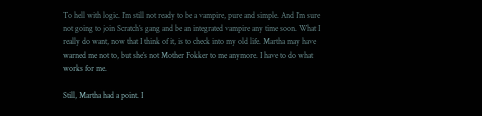To hell with logic. I’m still not ready to be a vampire, pure and simple. And I’m sure not going to join Scratch’s gang and be an integrated vampire any time soon. What I really do want, now that I think of it, is to check into my old life. Martha may have warned me not to, but she’s not Mother Fokker to me anymore. I have to do what works for me.

Still, Martha had a point. I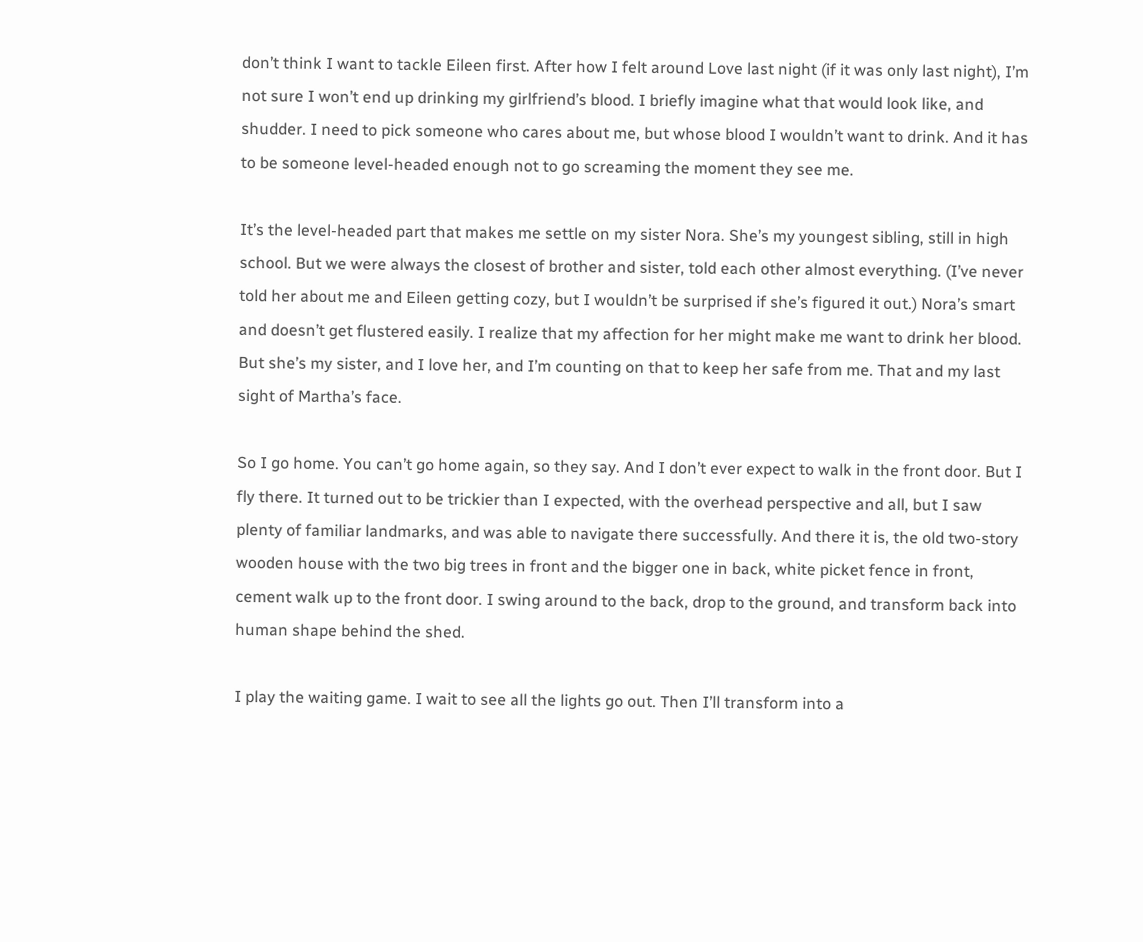don’t think I want to tackle Eileen first. After how I felt around Love last night (if it was only last night), I’m not sure I won’t end up drinking my girlfriend’s blood. I briefly imagine what that would look like, and shudder. I need to pick someone who cares about me, but whose blood I wouldn’t want to drink. And it has to be someone level-headed enough not to go screaming the moment they see me.

It’s the level-headed part that makes me settle on my sister Nora. She’s my youngest sibling, still in high school. But we were always the closest of brother and sister, told each other almost everything. (I’ve never told her about me and Eileen getting cozy, but I wouldn’t be surprised if she’s figured it out.) Nora’s smart and doesn’t get flustered easily. I realize that my affection for her might make me want to drink her blood. But she’s my sister, and I love her, and I’m counting on that to keep her safe from me. That and my last sight of Martha’s face.

So I go home. You can’t go home again, so they say. And I don’t ever expect to walk in the front door. But I fly there. It turned out to be trickier than I expected, with the overhead perspective and all, but I saw plenty of familiar landmarks, and was able to navigate there successfully. And there it is, the old two-story wooden house with the two big trees in front and the bigger one in back, white picket fence in front, cement walk up to the front door. I swing around to the back, drop to the ground, and transform back into human shape behind the shed.

I play the waiting game. I wait to see all the lights go out. Then I’ll transform into a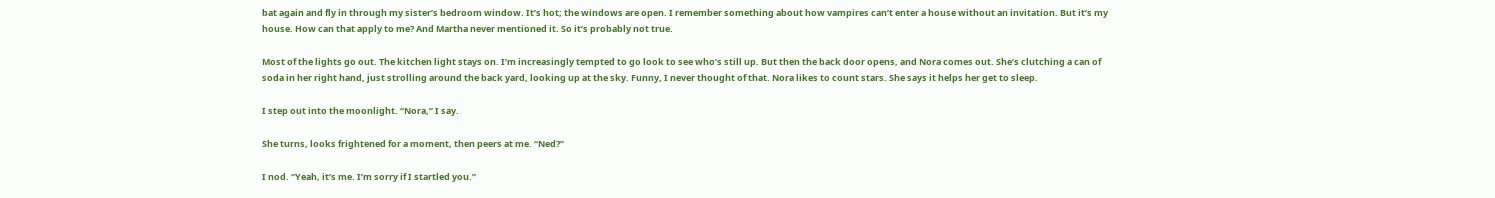bat again and fly in through my sister’s bedroom window. It’s hot; the windows are open. I remember something about how vampires can’t enter a house without an invitation. But it’s my house. How can that apply to me? And Martha never mentioned it. So it’s probably not true.

Most of the lights go out. The kitchen light stays on. I’m increasingly tempted to go look to see who’s still up. But then the back door opens, and Nora comes out. She’s clutching a can of soda in her right hand, just strolling around the back yard, looking up at the sky. Funny, I never thought of that. Nora likes to count stars. She says it helps her get to sleep.

I step out into the moonlight. “Nora,” I say.

She turns, looks frightened for a moment, then peers at me. “Ned?”

I nod. “Yeah, it’s me. I’m sorry if I startled you.”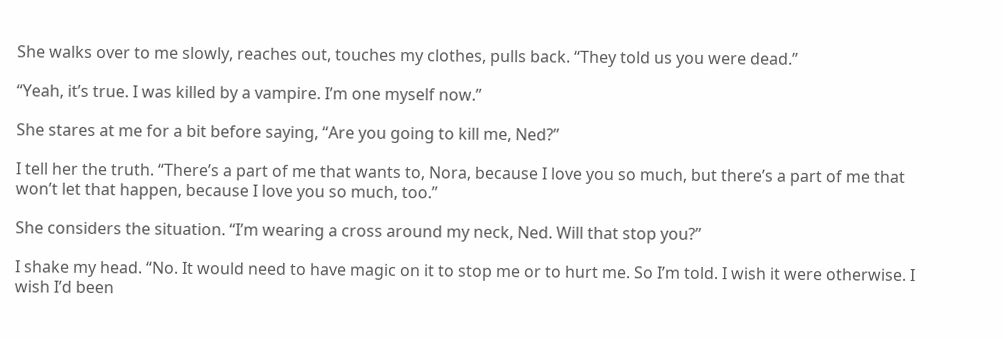She walks over to me slowly, reaches out, touches my clothes, pulls back. “They told us you were dead.”

“Yeah, it’s true. I was killed by a vampire. I’m one myself now.”

She stares at me for a bit before saying, “Are you going to kill me, Ned?”

I tell her the truth. “There’s a part of me that wants to, Nora, because I love you so much, but there’s a part of me that won’t let that happen, because I love you so much, too.”

She considers the situation. “I’m wearing a cross around my neck, Ned. Will that stop you?”

I shake my head. “No. It would need to have magic on it to stop me or to hurt me. So I’m told. I wish it were otherwise. I wish I’d been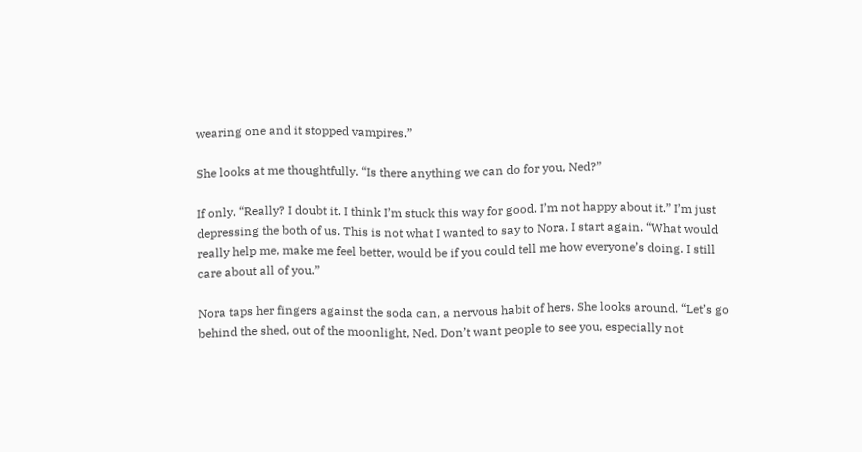wearing one and it stopped vampires.”

She looks at me thoughtfully. “Is there anything we can do for you, Ned?”

If only. “Really? I doubt it. I think I’m stuck this way for good. I’m not happy about it.” I’m just depressing the both of us. This is not what I wanted to say to Nora. I start again. “What would really help me, make me feel better, would be if you could tell me how everyone’s doing. I still care about all of you.”

Nora taps her fingers against the soda can, a nervous habit of hers. She looks around. “Let’s go behind the shed, out of the moonlight, Ned. Don’t want people to see you, especially not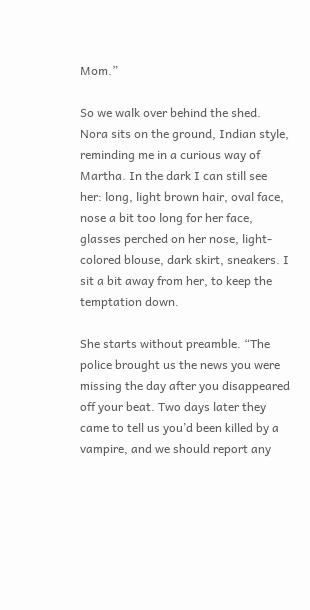Mom.”

So we walk over behind the shed. Nora sits on the ground, Indian style, reminding me in a curious way of Martha. In the dark I can still see her: long, light brown hair, oval face, nose a bit too long for her face, glasses perched on her nose, light-colored blouse, dark skirt, sneakers. I sit a bit away from her, to keep the temptation down.

She starts without preamble. “The police brought us the news you were missing the day after you disappeared off your beat. Two days later they came to tell us you’d been killed by a vampire, and we should report any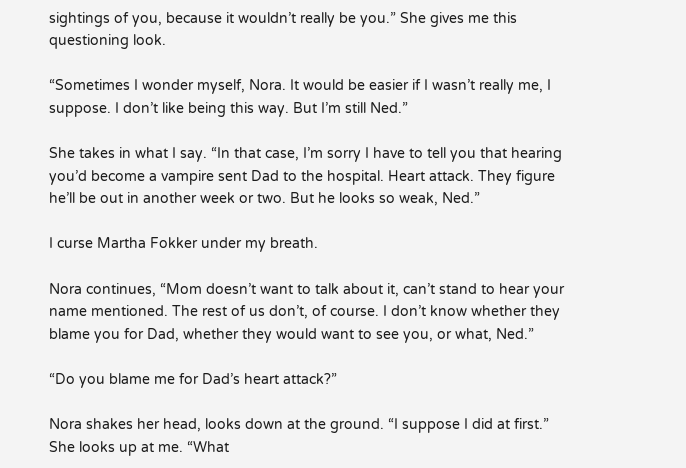sightings of you, because it wouldn’t really be you.” She gives me this questioning look.

“Sometimes I wonder myself, Nora. It would be easier if I wasn’t really me, I suppose. I don’t like being this way. But I’m still Ned.”

She takes in what I say. “In that case, I’m sorry I have to tell you that hearing you’d become a vampire sent Dad to the hospital. Heart attack. They figure he’ll be out in another week or two. But he looks so weak, Ned.”

I curse Martha Fokker under my breath.

Nora continues, “Mom doesn’t want to talk about it, can’t stand to hear your name mentioned. The rest of us don’t, of course. I don’t know whether they blame you for Dad, whether they would want to see you, or what, Ned.”

“Do you blame me for Dad’s heart attack?”

Nora shakes her head, looks down at the ground. “I suppose I did at first.” She looks up at me. “What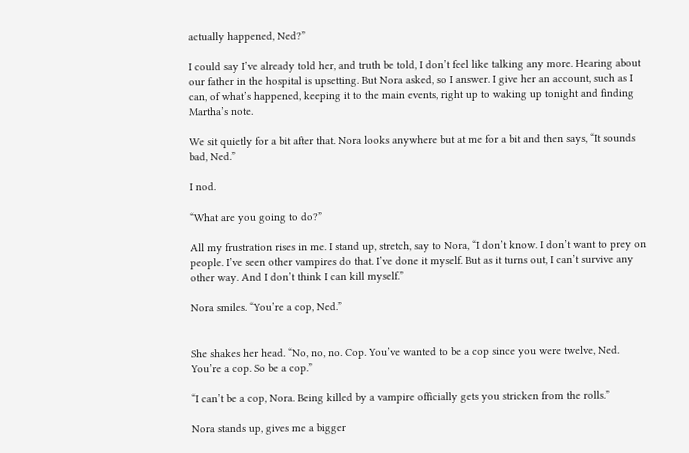actually happened, Ned?”

I could say I’ve already told her, and truth be told, I don’t feel like talking any more. Hearing about our father in the hospital is upsetting. But Nora asked, so I answer. I give her an account, such as I can, of what’s happened, keeping it to the main events, right up to waking up tonight and finding Martha’s note.

We sit quietly for a bit after that. Nora looks anywhere but at me for a bit and then says, “It sounds bad, Ned.”

I nod.

“What are you going to do?”

All my frustration rises in me. I stand up, stretch, say to Nora, “I don’t know. I don’t want to prey on people. I’ve seen other vampires do that. I’ve done it myself. But as it turns out, I can’t survive any other way. And I don’t think I can kill myself.”

Nora smiles. “You’re a cop, Ned.”


She shakes her head. “No, no, no. Cop. You’ve wanted to be a cop since you were twelve, Ned. You’re a cop. So be a cop.”

“I can’t be a cop, Nora. Being killed by a vampire officially gets you stricken from the rolls.”

Nora stands up, gives me a bigger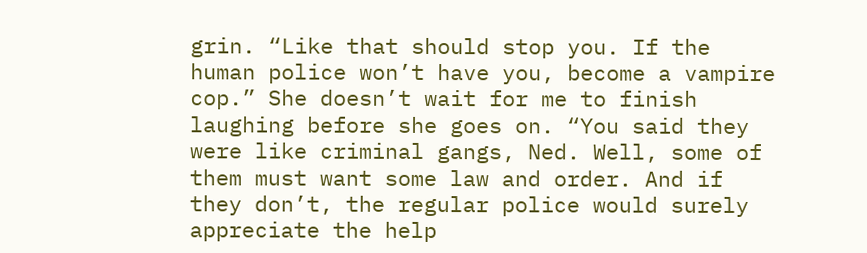grin. “Like that should stop you. If the human police won’t have you, become a vampire cop.” She doesn’t wait for me to finish laughing before she goes on. “You said they were like criminal gangs, Ned. Well, some of them must want some law and order. And if they don’t, the regular police would surely appreciate the help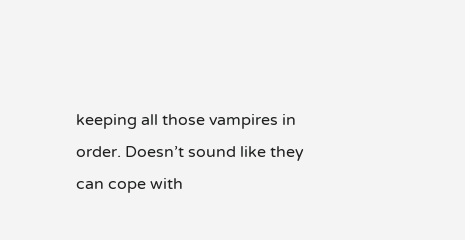keeping all those vampires in order. Doesn’t sound like they can cope with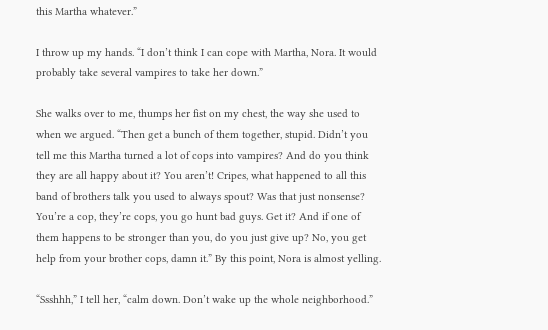this Martha whatever.”

I throw up my hands. “I don’t think I can cope with Martha, Nora. It would probably take several vampires to take her down.”

She walks over to me, thumps her fist on my chest, the way she used to when we argued. “Then get a bunch of them together, stupid. Didn’t you tell me this Martha turned a lot of cops into vampires? And do you think they are all happy about it? You aren’t! Cripes, what happened to all this band of brothers talk you used to always spout? Was that just nonsense? You’re a cop, they’re cops, you go hunt bad guys. Get it? And if one of them happens to be stronger than you, do you just give up? No, you get help from your brother cops, damn it.” By this point, Nora is almost yelling.

“Ssshhh,” I tell her, “calm down. Don’t wake up the whole neighborhood.”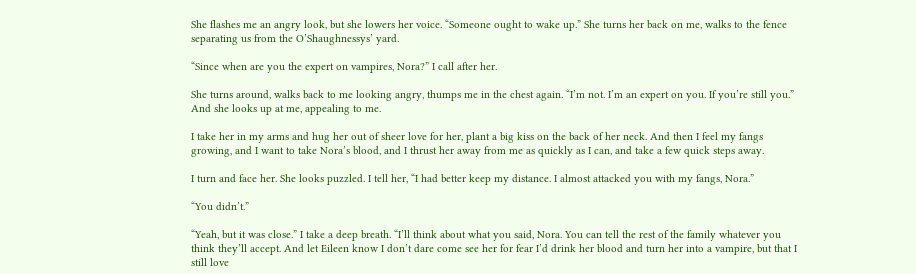She flashes me an angry look, but she lowers her voice. “Someone ought to wake up.” She turns her back on me, walks to the fence separating us from the O’Shaughnessys’ yard.

“Since when are you the expert on vampires, Nora?” I call after her.

She turns around, walks back to me looking angry, thumps me in the chest again. “I’m not. I’m an expert on you. If you’re still you.” And she looks up at me, appealing to me.

I take her in my arms and hug her out of sheer love for her, plant a big kiss on the back of her neck. And then I feel my fangs growing, and I want to take Nora’s blood, and I thrust her away from me as quickly as I can, and take a few quick steps away.

I turn and face her. She looks puzzled. I tell her, “I had better keep my distance. I almost attacked you with my fangs, Nora.”

“You didn’t.”

“Yeah, but it was close.” I take a deep breath. “I’ll think about what you said, Nora. You can tell the rest of the family whatever you think they’ll accept. And let Eileen know I don’t dare come see her for fear I’d drink her blood and turn her into a vampire, but that I still love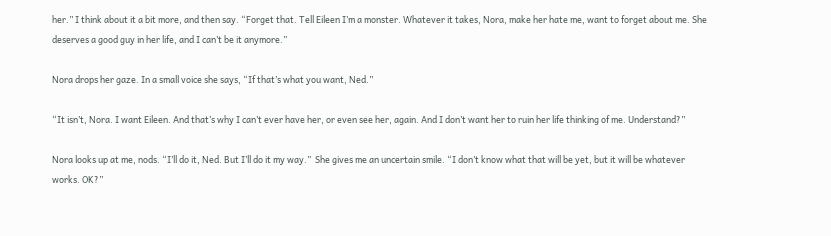her.” I think about it a bit more, and then say. “Forget that. Tell Eileen I’m a monster. Whatever it takes, Nora, make her hate me, want to forget about me. She deserves a good guy in her life, and I can’t be it anymore.”

Nora drops her gaze. In a small voice she says, “If that’s what you want, Ned.”

“It isn’t, Nora. I want Eileen. And that’s why I can’t ever have her, or even see her, again. And I don’t want her to ruin her life thinking of me. Understand?”

Nora looks up at me, nods. “I’ll do it, Ned. But I’ll do it my way.”  She gives me an uncertain smile. “I don’t know what that will be yet, but it will be whatever works. OK?”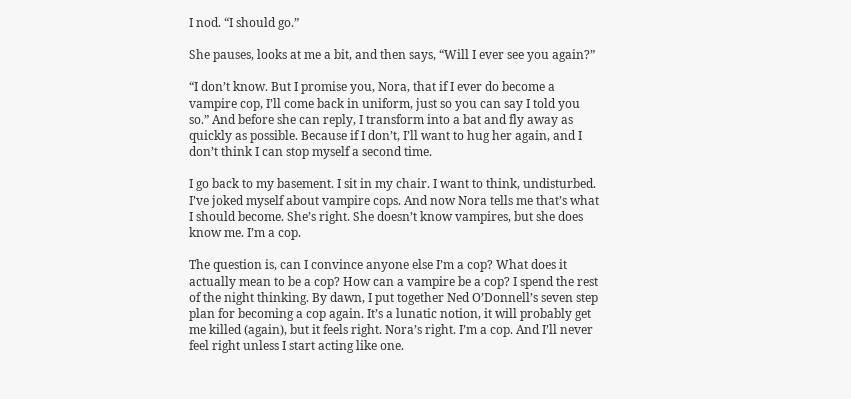I nod. “I should go.”

She pauses, looks at me a bit, and then says, “Will I ever see you again?”

“I don’t know. But I promise you, Nora, that if I ever do become a vampire cop, I’ll come back in uniform, just so you can say I told you so.” And before she can reply, I transform into a bat and fly away as quickly as possible. Because if I don’t, I’ll want to hug her again, and I don’t think I can stop myself a second time.

I go back to my basement. I sit in my chair. I want to think, undisturbed. I’ve joked myself about vampire cops. And now Nora tells me that’s what I should become. She’s right. She doesn’t know vampires, but she does know me. I’m a cop.

The question is, can I convince anyone else I’m a cop? What does it actually mean to be a cop? How can a vampire be a cop? I spend the rest of the night thinking. By dawn, I put together Ned O’Donnell’s seven step plan for becoming a cop again. It’s a lunatic notion, it will probably get me killed (again), but it feels right. Nora’s right. I’m a cop. And I’ll never feel right unless I start acting like one.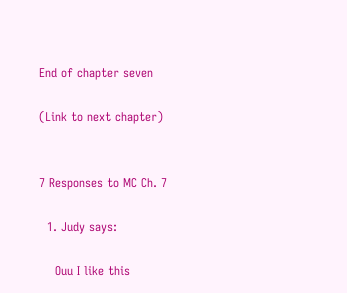End of chapter seven

(Link to next chapter)


7 Responses to MC Ch. 7

  1. Judy says:

    Ouu I like this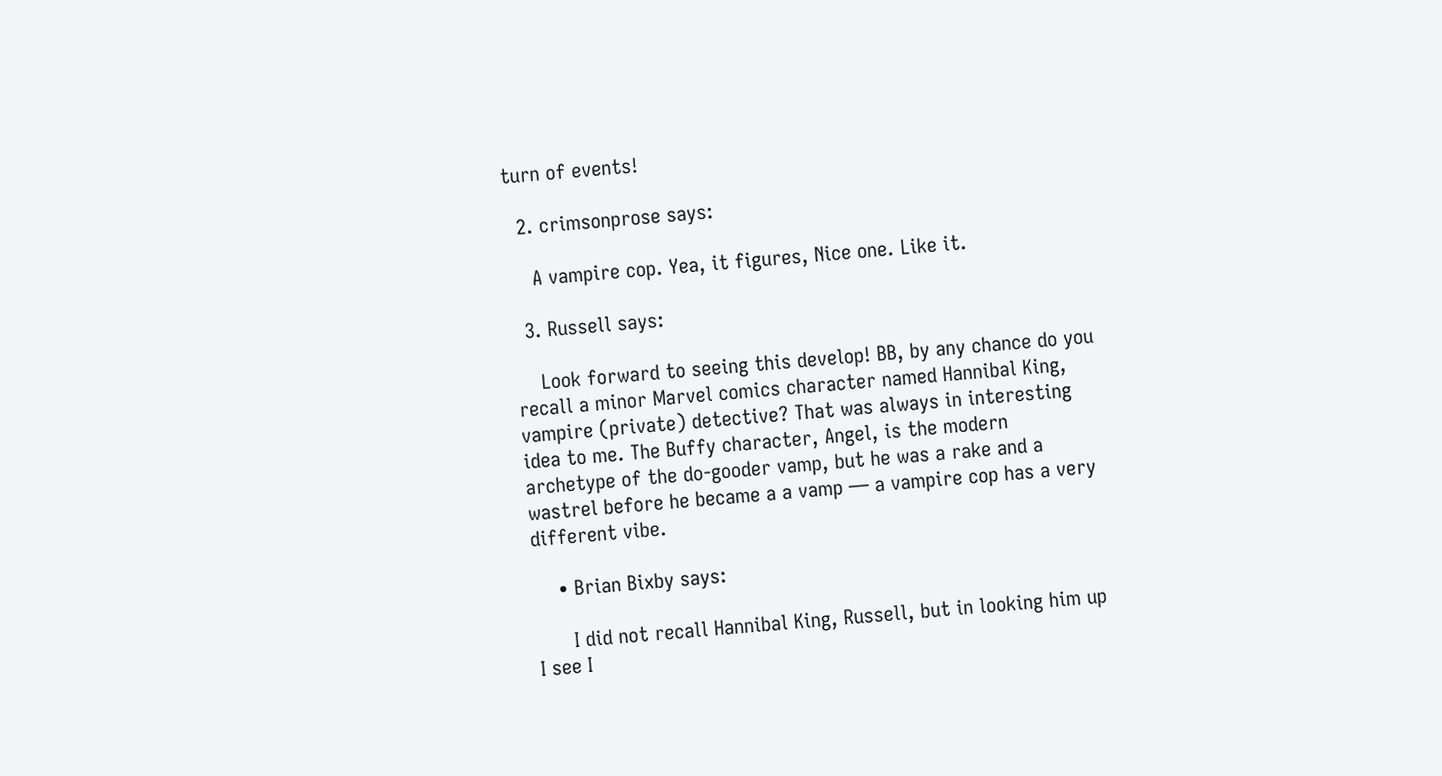turn of events!

  2. crimsonprose says:

    A vampire cop. Yea, it figures, Nice one. Like it.

  3. Russell says:

    Look forward to seeing this develop! BB, by any chance do you recall a minor Marvel comics character named Hannibal King, vampire (private) detective? That was always in interesting idea to me. The Buffy character, Angel, is the modern archetype of the do-gooder vamp, but he was a rake and a wastrel before he became a a vamp — a vampire cop has a very different vibe.

    • Brian Bixby says:

      I did not recall Hannibal King, Russell, but in looking him up I see I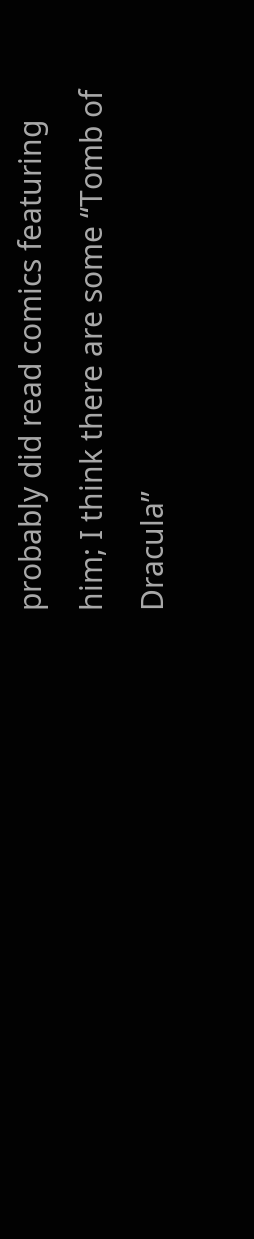probably did read comics featuring him; I think there are some “Tomb of Dracula”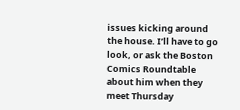issues kicking around the house. I’ll have to go look, or ask the Boston Comics Roundtable about him when they meet Thursday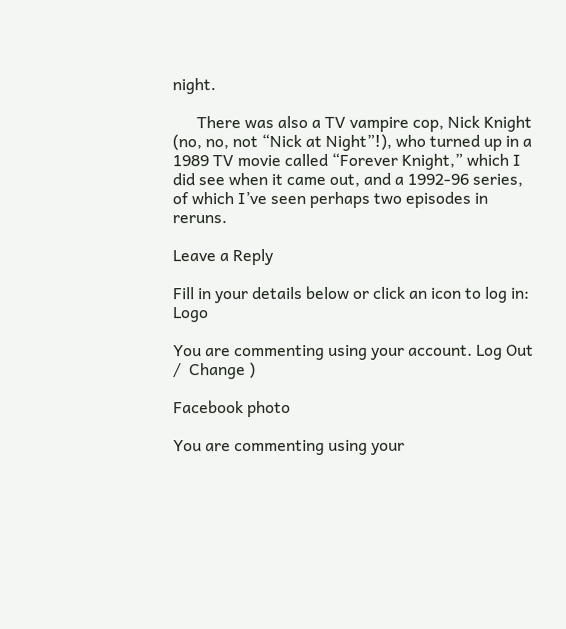night.

      There was also a TV vampire cop, Nick Knight (no, no, not “Nick at Night”!), who turned up in a 1989 TV movie called “Forever Knight,” which I did see when it came out, and a 1992-96 series, of which I’ve seen perhaps two episodes in reruns.

Leave a Reply

Fill in your details below or click an icon to log in: Logo

You are commenting using your account. Log Out /  Change )

Facebook photo

You are commenting using your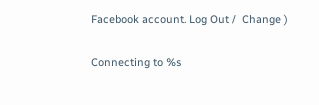Facebook account. Log Out /  Change )

Connecting to %s